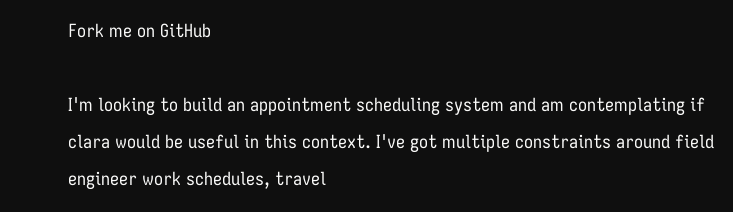Fork me on GitHub

I'm looking to build an appointment scheduling system and am contemplating if clara would be useful in this context. I've got multiple constraints around field engineer work schedules, travel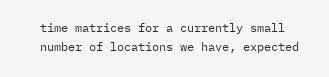time matrices for a currently small number of locations we have, expected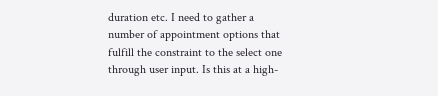duration etc. I need to gather a number of appointment options that fulfill the constraint to the select one through user input. Is this at a high-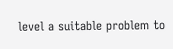level a suitable problem to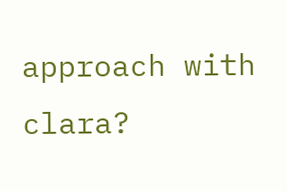approach with clara?